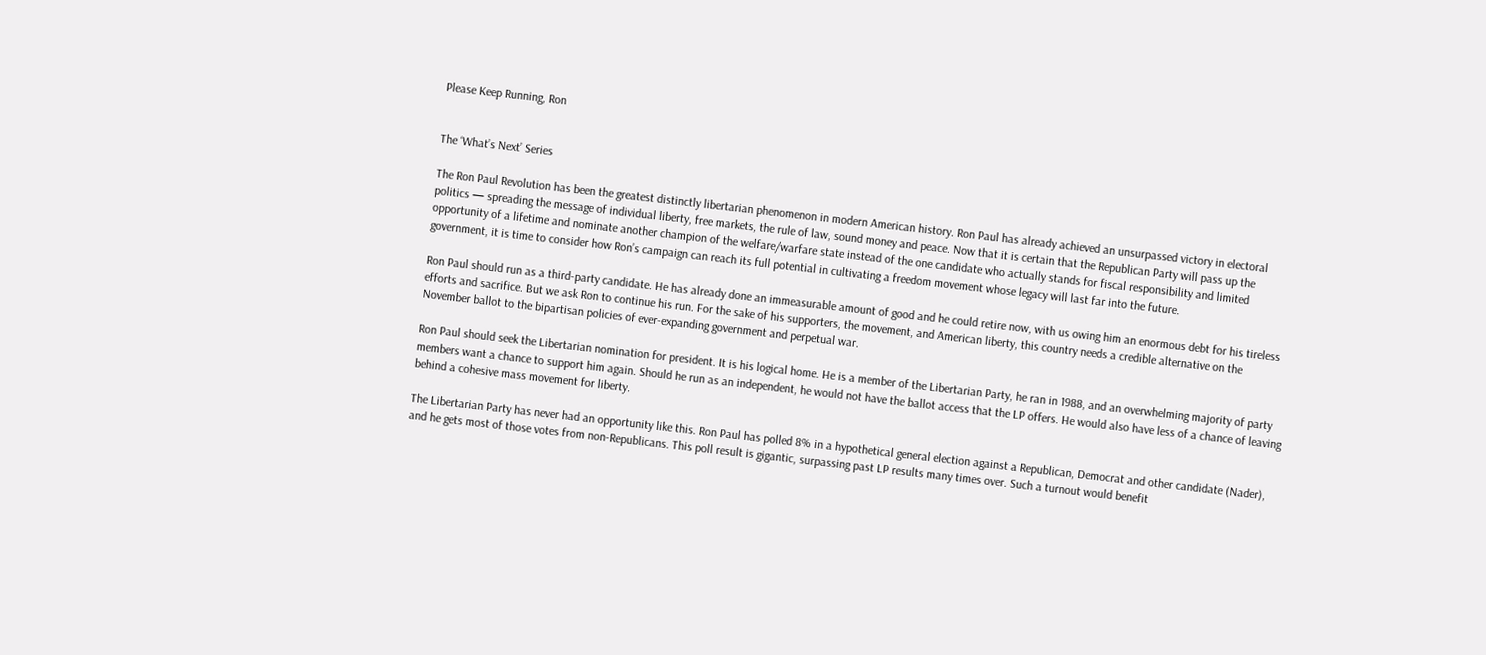Please Keep Running, Ron


The ‘What’s Next’ Series

The Ron Paul Revolution has been the greatest distinctly libertarian phenomenon in modern American history. Ron Paul has already achieved an unsurpassed victory in electoral politics — spreading the message of individual liberty, free markets, the rule of law, sound money and peace. Now that it is certain that the Republican Party will pass up the opportunity of a lifetime and nominate another champion of the welfare/warfare state instead of the one candidate who actually stands for fiscal responsibility and limited government, it is time to consider how Ron’s campaign can reach its full potential in cultivating a freedom movement whose legacy will last far into the future.

Ron Paul should run as a third-party candidate. He has already done an immeasurable amount of good and he could retire now, with us owing him an enormous debt for his tireless efforts and sacrifice. But we ask Ron to continue his run. For the sake of his supporters, the movement, and American liberty, this country needs a credible alternative on the November ballot to the bipartisan policies of ever-expanding government and perpetual war.

Ron Paul should seek the Libertarian nomination for president. It is his logical home. He is a member of the Libertarian Party, he ran in 1988, and an overwhelming majority of party members want a chance to support him again. Should he run as an independent, he would not have the ballot access that the LP offers. He would also have less of a chance of leaving behind a cohesive mass movement for liberty.

The Libertarian Party has never had an opportunity like this. Ron Paul has polled 8% in a hypothetical general election against a Republican, Democrat and other candidate (Nader), and he gets most of those votes from non-Republicans. This poll result is gigantic, surpassing past LP results many times over. Such a turnout would benefit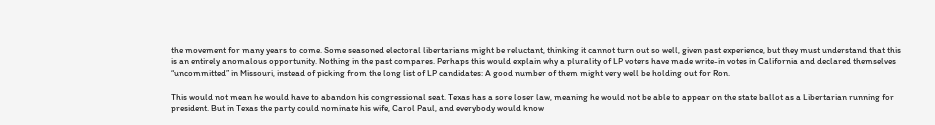the movement for many years to come. Some seasoned electoral libertarians might be reluctant, thinking it cannot turn out so well, given past experience, but they must understand that this is an entirely anomalous opportunity. Nothing in the past compares. Perhaps this would explain why a plurality of LP voters have made write-in votes in California and declared themselves “uncommitted” in Missouri, instead of picking from the long list of LP candidates: A good number of them might very well be holding out for Ron.

This would not mean he would have to abandon his congressional seat. Texas has a sore loser law, meaning he would not be able to appear on the state ballot as a Libertarian running for president. But in Texas the party could nominate his wife, Carol Paul, and everybody would know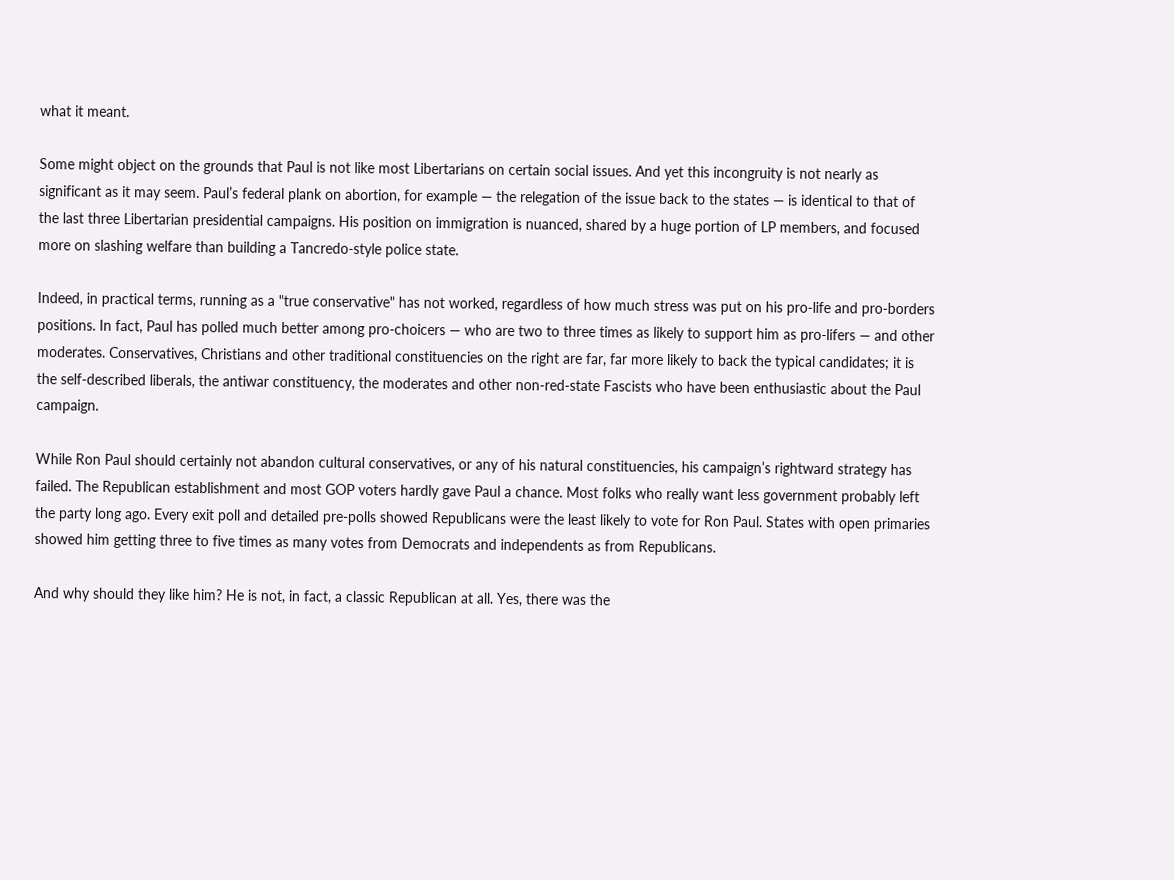what it meant.

Some might object on the grounds that Paul is not like most Libertarians on certain social issues. And yet this incongruity is not nearly as significant as it may seem. Paul’s federal plank on abortion, for example — the relegation of the issue back to the states — is identical to that of the last three Libertarian presidential campaigns. His position on immigration is nuanced, shared by a huge portion of LP members, and focused more on slashing welfare than building a Tancredo-style police state.

Indeed, in practical terms, running as a "true conservative" has not worked, regardless of how much stress was put on his pro-life and pro-borders positions. In fact, Paul has polled much better among pro-choicers — who are two to three times as likely to support him as pro-lifers — and other moderates. Conservatives, Christians and other traditional constituencies on the right are far, far more likely to back the typical candidates; it is the self-described liberals, the antiwar constituency, the moderates and other non-red-state Fascists who have been enthusiastic about the Paul campaign.

While Ron Paul should certainly not abandon cultural conservatives, or any of his natural constituencies, his campaign’s rightward strategy has failed. The Republican establishment and most GOP voters hardly gave Paul a chance. Most folks who really want less government probably left the party long ago. Every exit poll and detailed pre-polls showed Republicans were the least likely to vote for Ron Paul. States with open primaries showed him getting three to five times as many votes from Democrats and independents as from Republicans.

And why should they like him? He is not, in fact, a classic Republican at all. Yes, there was the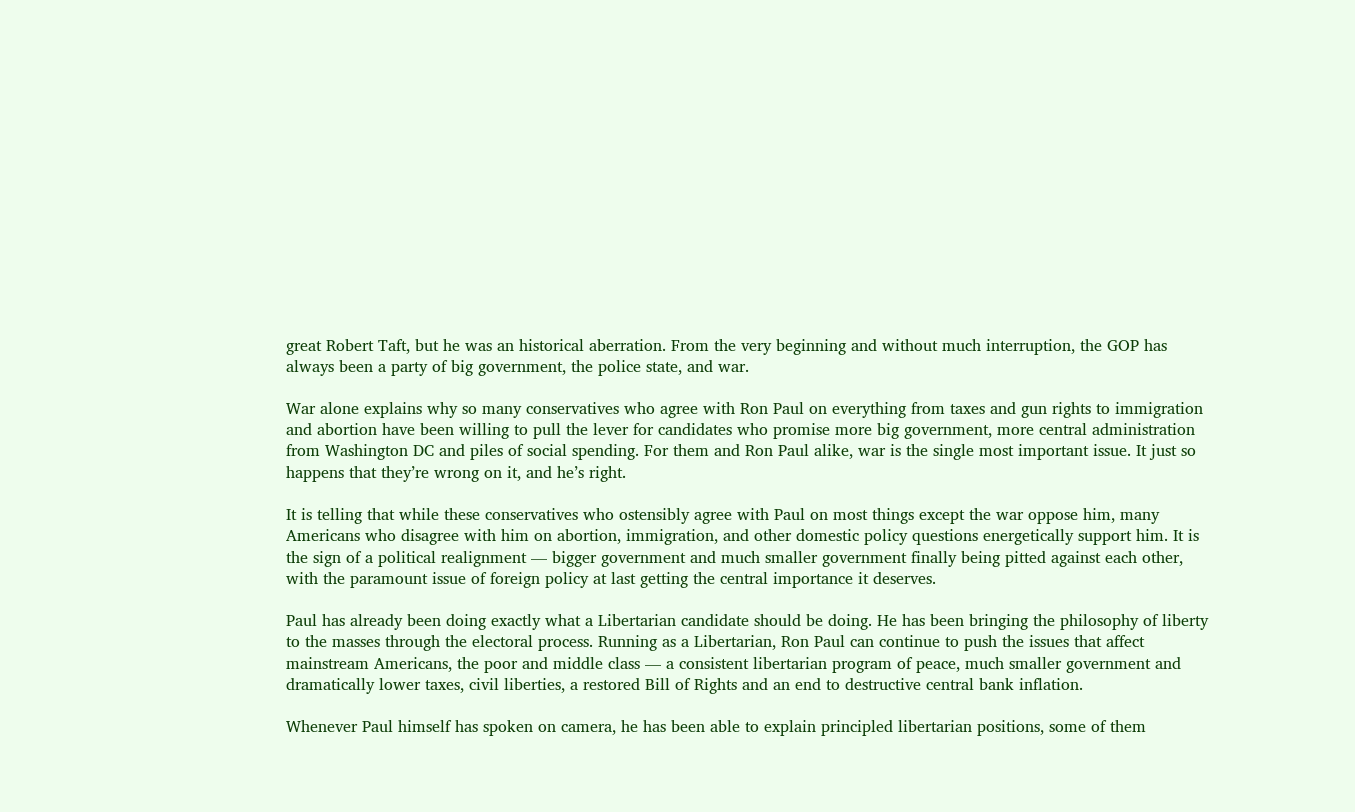great Robert Taft, but he was an historical aberration. From the very beginning and without much interruption, the GOP has always been a party of big government, the police state, and war.

War alone explains why so many conservatives who agree with Ron Paul on everything from taxes and gun rights to immigration and abortion have been willing to pull the lever for candidates who promise more big government, more central administration from Washington DC and piles of social spending. For them and Ron Paul alike, war is the single most important issue. It just so happens that they’re wrong on it, and he’s right.

It is telling that while these conservatives who ostensibly agree with Paul on most things except the war oppose him, many Americans who disagree with him on abortion, immigration, and other domestic policy questions energetically support him. It is the sign of a political realignment — bigger government and much smaller government finally being pitted against each other, with the paramount issue of foreign policy at last getting the central importance it deserves.

Paul has already been doing exactly what a Libertarian candidate should be doing. He has been bringing the philosophy of liberty to the masses through the electoral process. Running as a Libertarian, Ron Paul can continue to push the issues that affect mainstream Americans, the poor and middle class — a consistent libertarian program of peace, much smaller government and dramatically lower taxes, civil liberties, a restored Bill of Rights and an end to destructive central bank inflation.

Whenever Paul himself has spoken on camera, he has been able to explain principled libertarian positions, some of them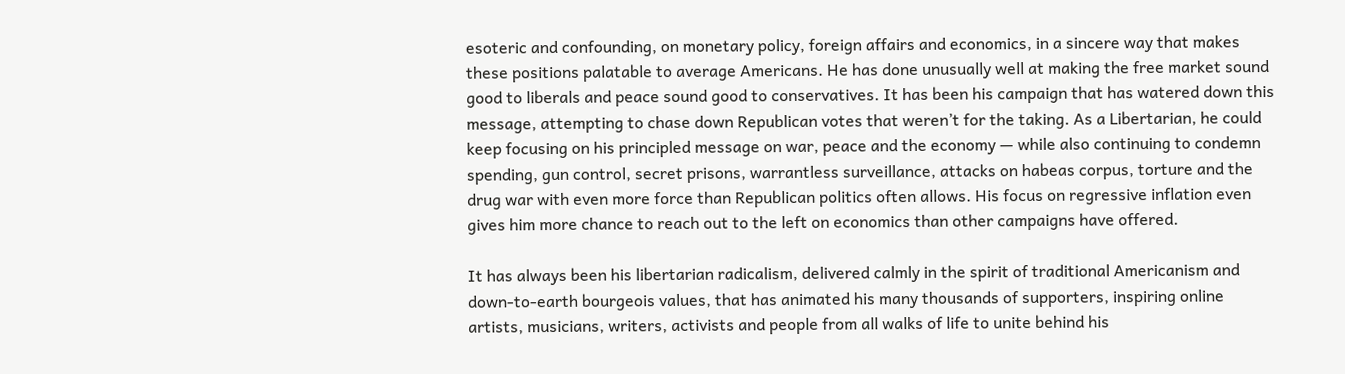esoteric and confounding, on monetary policy, foreign affairs and economics, in a sincere way that makes these positions palatable to average Americans. He has done unusually well at making the free market sound good to liberals and peace sound good to conservatives. It has been his campaign that has watered down this message, attempting to chase down Republican votes that weren’t for the taking. As a Libertarian, he could keep focusing on his principled message on war, peace and the economy — while also continuing to condemn spending, gun control, secret prisons, warrantless surveillance, attacks on habeas corpus, torture and the drug war with even more force than Republican politics often allows. His focus on regressive inflation even gives him more chance to reach out to the left on economics than other campaigns have offered.

It has always been his libertarian radicalism, delivered calmly in the spirit of traditional Americanism and down-to-earth bourgeois values, that has animated his many thousands of supporters, inspiring online artists, musicians, writers, activists and people from all walks of life to unite behind his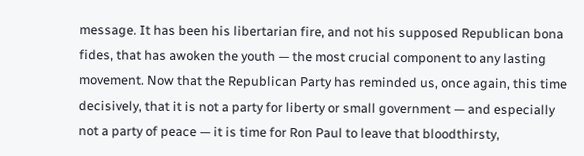message. It has been his libertarian fire, and not his supposed Republican bona fides, that has awoken the youth — the most crucial component to any lasting movement. Now that the Republican Party has reminded us, once again, this time decisively, that it is not a party for liberty or small government — and especially not a party of peace — it is time for Ron Paul to leave that bloodthirsty,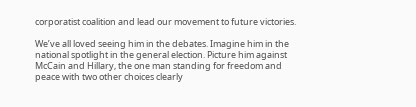corporatist coalition and lead our movement to future victories.

We’ve all loved seeing him in the debates. Imagine him in the national spotlight in the general election. Picture him against McCain and Hillary, the one man standing for freedom and peace with two other choices clearly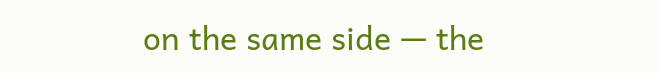on the same side — the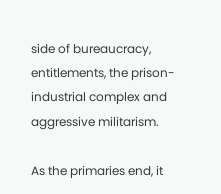side of bureaucracy, entitlements, the prison-industrial complex and aggressive militarism.

As the primaries end, it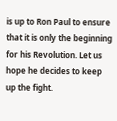is up to Ron Paul to ensure that it is only the beginning for his Revolution. Let us hope he decides to keep up the fight.